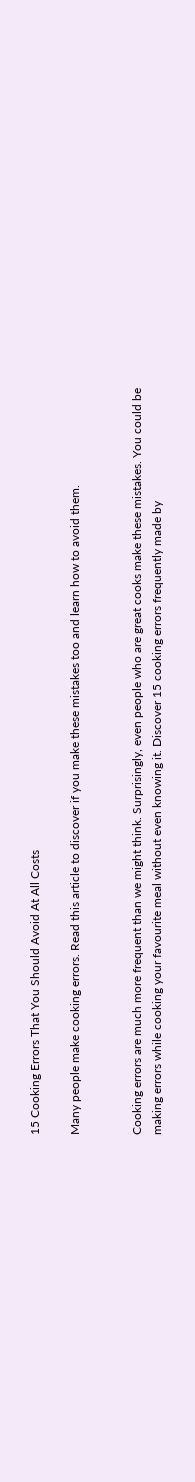15 Cooking Errors That You Should Avoid At All Costs

Many people make cooking errors. Read this article to discover if you make these mistakes too and learn how to avoid them.


Cooking errors are much more frequent than we might think. Surprisingly, even people who are great cooks make these mistakes. You could be making errors while cooking your favourite meal without even knowing it. Discover 15 cooking errors frequently made by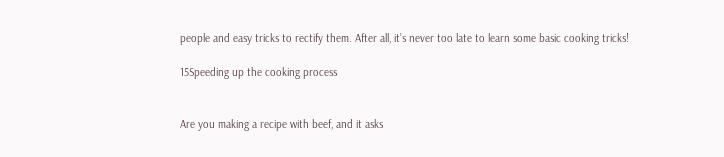people and easy tricks to rectify them. After all, it’s never too late to learn some basic cooking tricks!

15Speeding up the cooking process


Are you making a recipe with beef, and it asks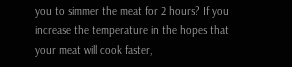you to simmer the meat for 2 hours? If you increase the temperature in the hopes that your meat will cook faster,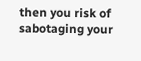then you risk of sabotaging your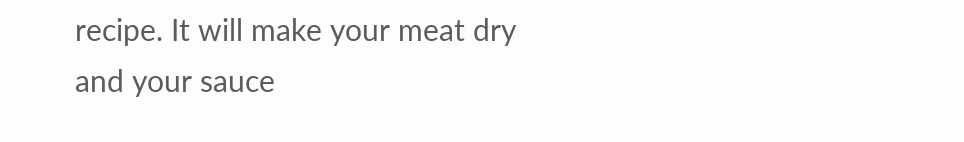recipe. It will make your meat dry and your sauce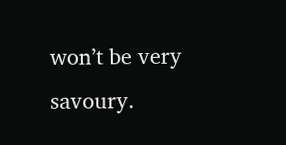won’t be very savoury.